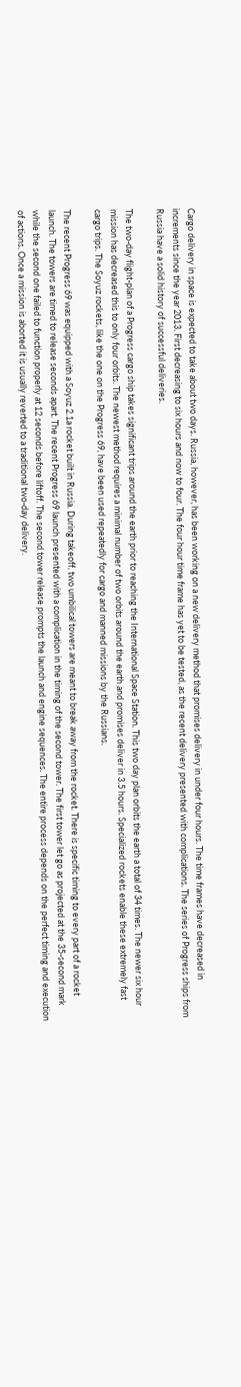Cargo delivery in space is expected to take about two days. Russia, however, has been working on a new delivery method that promises delivery in under four hours. The time frames have decreased in increments since the year 2013. First decreasing to six hours and now to four. The four hour time frame has yet to be tested, as the recent delivery presented with complications. The series of Progress ships from Russia have a solid history of successful deliveries.

The two-day flight-plan of a Progress cargo ship takes significant trips around the earth prior to reaching the International Space Station. This two day plan orbits the earth a total of 34 times. The newer six hour mission has decreased this to only four orbits. The newest method requires a minimal number of two orbits around the earth and promises deliver in 3.5 hours. Specialized rockets enable these extremely fast cargo trips. The Soyuz rockets, like the one on the Progress 69, have been used repeatedly for cargo and manned missions by the Russians.

The recent Progress 69 was equipped with a Soyuz 2.1a rocket built in Russia. During takeoff, two umbilical towers are meant to break away from the rocket. There is specific timing to every part of a rocket launch. The towers are timed to release seconds apart. The recent Progress 69 launch presented with a complication in the timing of the second tower. The first tower let go as projected at the 35-second mark while the second one failed to function properly at 12 seconds before liftoff. The second tower release prompts the launch and engine sequences. The entire process depends on the perfect timing and execution of actions. Once a mission is aborted it is usually reverted to a traditional two-day delivery.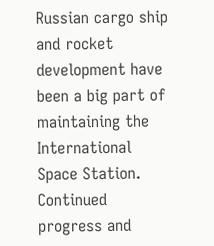Russian cargo ship and rocket development have been a big part of maintaining the International Space Station. Continued progress and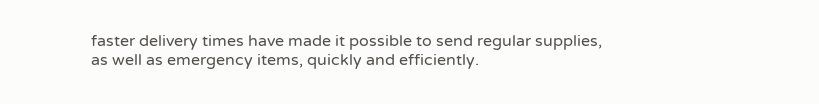faster delivery times have made it possible to send regular supplies, as well as emergency items, quickly and efficiently.